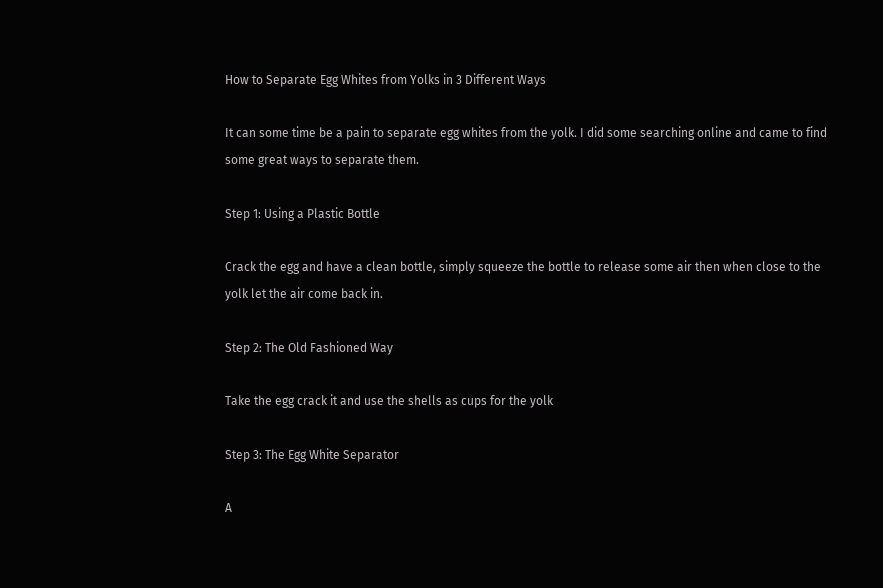How to Separate Egg Whites from Yolks in 3 Different Ways

It can some time be a pain to separate egg whites from the yolk. I did some searching online and came to find some great ways to separate them.

Step 1: Using a Plastic Bottle

Crack the egg and have a clean bottle, simply squeeze the bottle to release some air then when close to the yolk let the air come back in.

Step 2: The Old Fashioned Way

Take the egg crack it and use the shells as cups for the yolk

Step 3: The Egg White Separator

A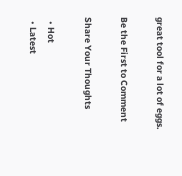great tool for a lot of eggs.

Be the First to Comment

Share Your Thoughts

  • Hot
  • Latest